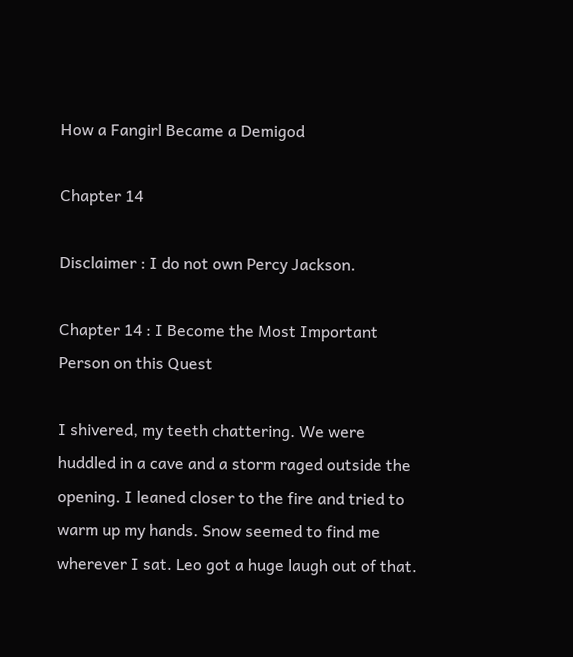How a Fangirl Became a Demigod

Chapter 14

Disclaimer : I do not own Percy Jackson.

Chapter 14 : I Become the Most Important Person on this Quest

I shivered, my teeth chattering. We were huddled in a cave and a storm raged outside the opening. I leaned closer to the fire and tried to warm up my hands. Snow seemed to find me wherever I sat. Leo got a huge laugh out of that.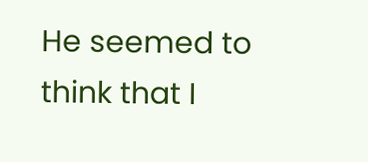He seemed to think that I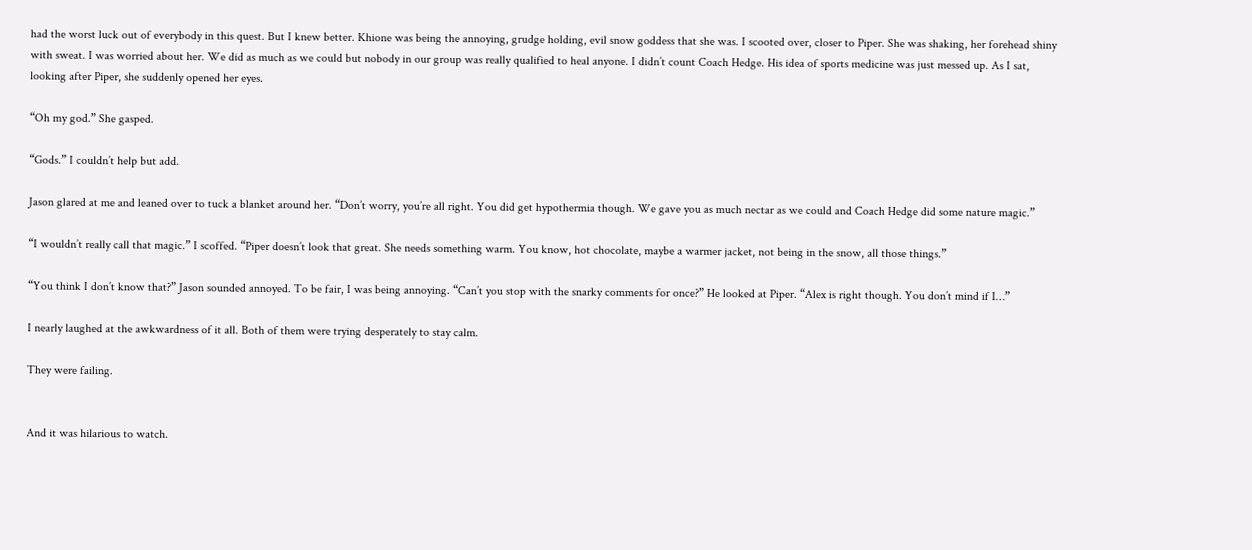had the worst luck out of everybody in this quest. But I knew better. Khione was being the annoying, grudge holding, evil snow goddess that she was. I scooted over, closer to Piper. She was shaking, her forehead shiny with sweat. I was worried about her. We did as much as we could but nobody in our group was really qualified to heal anyone. I didn’t count Coach Hedge. His idea of sports medicine was just messed up. As I sat, looking after Piper, she suddenly opened her eyes.

“Oh my god.” She gasped.

“Gods.” I couldn’t help but add.

Jason glared at me and leaned over to tuck a blanket around her. “Don’t worry, you’re all right. You did get hypothermia though. We gave you as much nectar as we could and Coach Hedge did some nature magic.”

“I wouldn’t really call that magic.” I scoffed. “Piper doesn’t look that great. She needs something warm. You know, hot chocolate, maybe a warmer jacket, not being in the snow, all those things.”

“You think I don’t know that?” Jason sounded annoyed. To be fair, I was being annoying. “Can’t you stop with the snarky comments for once?” He looked at Piper. “Alex is right though. You don’t mind if I…”

I nearly laughed at the awkwardness of it all. Both of them were trying desperately to stay calm.

They were failing.


And it was hilarious to watch.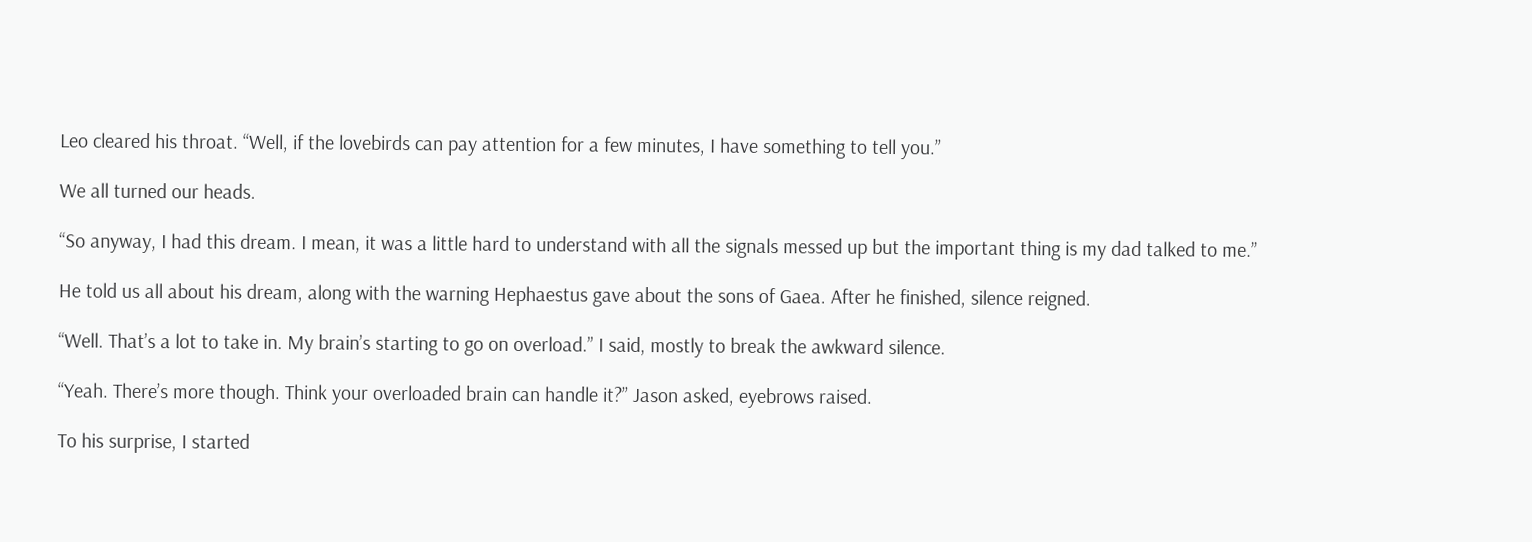Leo cleared his throat. “Well, if the lovebirds can pay attention for a few minutes, I have something to tell you.”

We all turned our heads.

“So anyway, I had this dream. I mean, it was a little hard to understand with all the signals messed up but the important thing is my dad talked to me.”

He told us all about his dream, along with the warning Hephaestus gave about the sons of Gaea. After he finished, silence reigned.

“Well. That’s a lot to take in. My brain’s starting to go on overload.” I said, mostly to break the awkward silence.

“Yeah. There’s more though. Think your overloaded brain can handle it?” Jason asked, eyebrows raised.

To his surprise, I started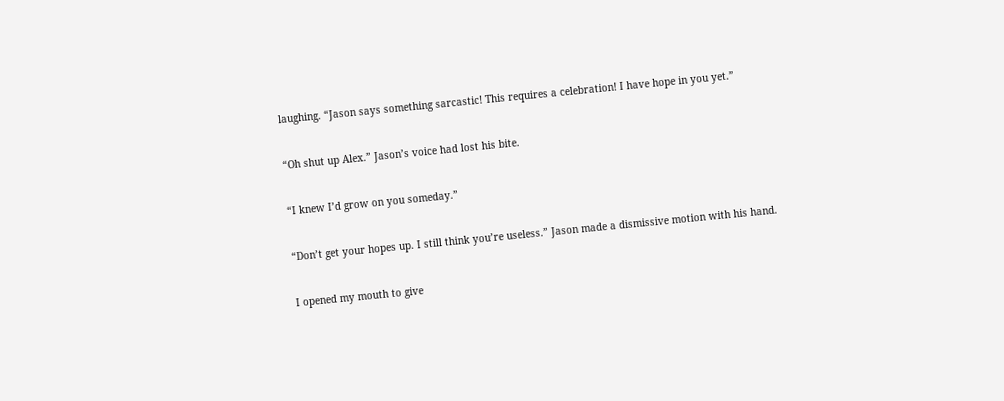laughing. “Jason says something sarcastic! This requires a celebration! I have hope in you yet.”

“Oh shut up Alex.” Jason’s voice had lost his bite.

“I knew I’d grow on you someday.”

“Don’t get your hopes up. I still think you’re useless.” Jason made a dismissive motion with his hand.

I opened my mouth to give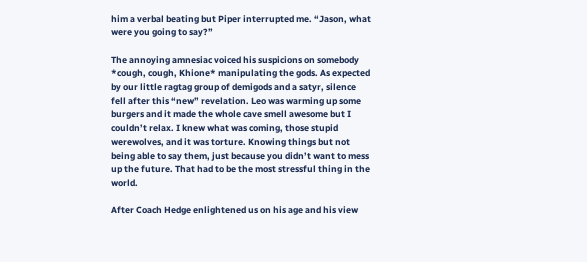him a verbal beating but Piper interrupted me. “Jason, what were you going to say?”

The annoying amnesiac voiced his suspicions on somebody *cough, cough, Khione* manipulating the gods. As expected by our little ragtag group of demigods and a satyr, silence fell after this “new” revelation. Leo was warming up some burgers and it made the whole cave smell awesome but I couldn’t relax. I knew what was coming, those stupid werewolves, and it was torture. Knowing things but not being able to say them, just because you didn’t want to mess up the future. That had to be the most stressful thing in the world.

After Coach Hedge enlightened us on his age and his view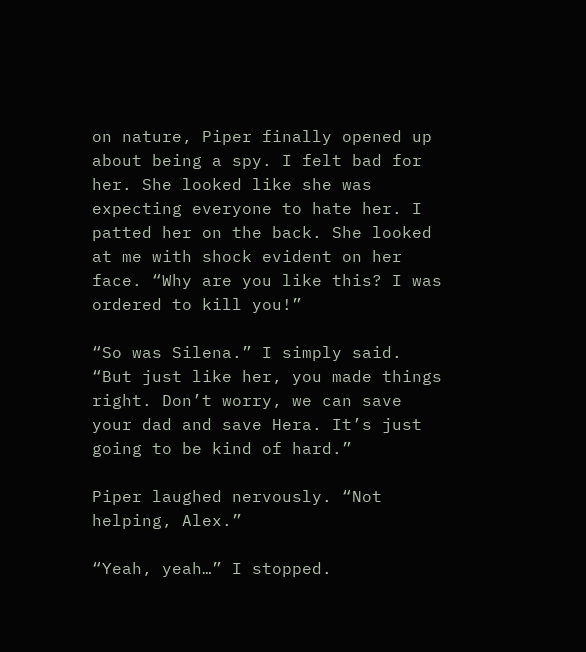on nature, Piper finally opened up about being a spy. I felt bad for her. She looked like she was expecting everyone to hate her. I patted her on the back. She looked at me with shock evident on her face. “Why are you like this? I was ordered to kill you!”

“So was Silena.” I simply said. “But just like her, you made things right. Don’t worry, we can save your dad and save Hera. It’s just going to be kind of hard.”

Piper laughed nervously. “Not helping, Alex.”

“Yeah, yeah…” I stopped.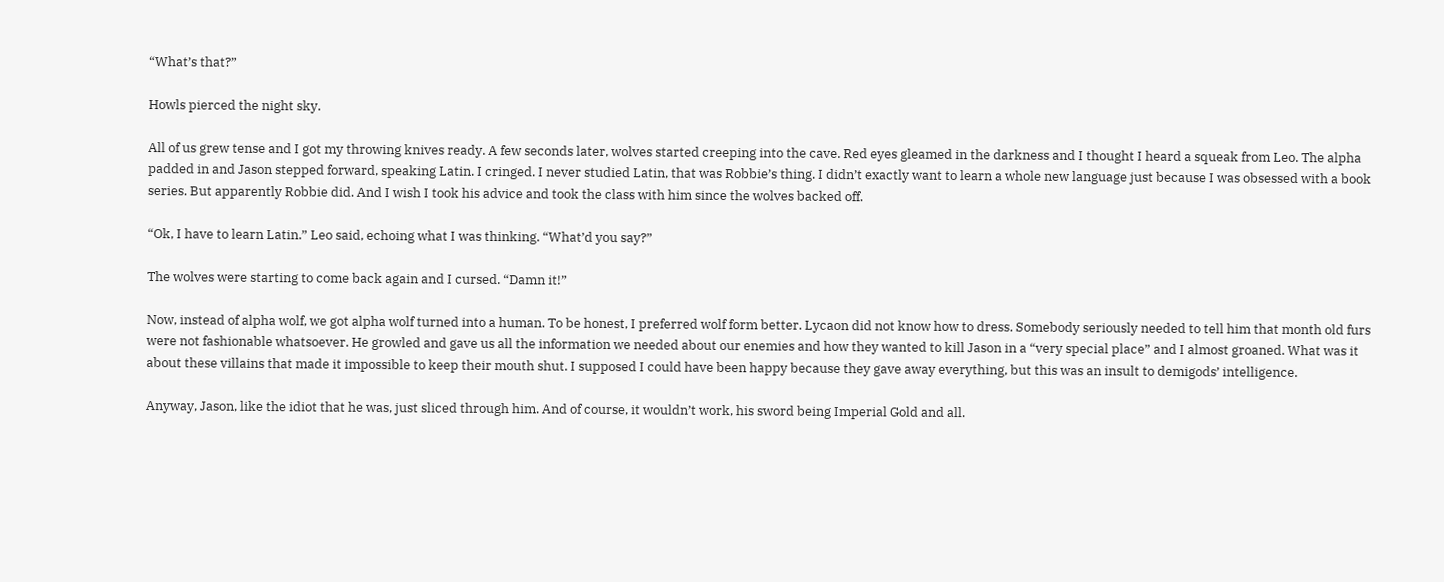“What’s that?”

Howls pierced the night sky.

All of us grew tense and I got my throwing knives ready. A few seconds later, wolves started creeping into the cave. Red eyes gleamed in the darkness and I thought I heard a squeak from Leo. The alpha padded in and Jason stepped forward, speaking Latin. I cringed. I never studied Latin, that was Robbie’s thing. I didn’t exactly want to learn a whole new language just because I was obsessed with a book series. But apparently Robbie did. And I wish I took his advice and took the class with him since the wolves backed off.

“Ok, I have to learn Latin.” Leo said, echoing what I was thinking. “What’d you say?”

The wolves were starting to come back again and I cursed. “Damn it!”

Now, instead of alpha wolf, we got alpha wolf turned into a human. To be honest, I preferred wolf form better. Lycaon did not know how to dress. Somebody seriously needed to tell him that month old furs were not fashionable whatsoever. He growled and gave us all the information we needed about our enemies and how they wanted to kill Jason in a “very special place” and I almost groaned. What was it about these villains that made it impossible to keep their mouth shut. I supposed I could have been happy because they gave away everything, but this was an insult to demigods’ intelligence.

Anyway, Jason, like the idiot that he was, just sliced through him. And of course, it wouldn’t work, his sword being Imperial Gold and all.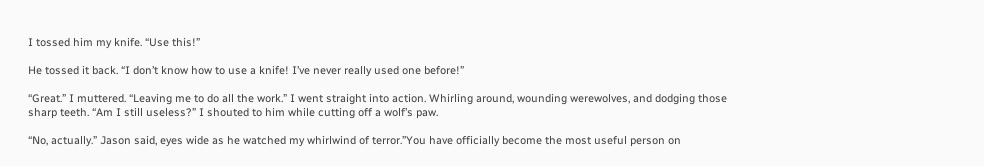I tossed him my knife. “Use this!”

He tossed it back. “I don’t know how to use a knife! I’ve never really used one before!”

“Great.” I muttered. “Leaving me to do all the work.” I went straight into action. Whirling around, wounding werewolves, and dodging those sharp teeth. “Am I still useless?” I shouted to him while cutting off a wolf’s paw.

“No, actually.” Jason said, eyes wide as he watched my whirlwind of terror.”You have officially become the most useful person on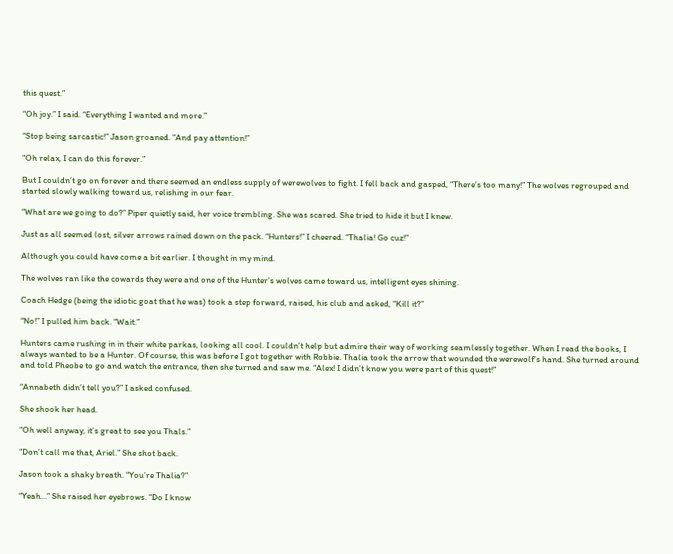this quest.”

“Oh joy.” I said. “Everything I wanted and more.”

“Stop being sarcastic!” Jason groaned. “And pay attention!”

“Oh relax, I can do this forever.”

But I couldn’t go on forever and there seemed an endless supply of werewolves to fight. I fell back and gasped, “There’s too many!” The wolves regrouped and started slowly walking toward us, relishing in our fear.

“What are we going to do?” Piper quietly said, her voice trembling. She was scared. She tried to hide it but I knew.

Just as all seemed lost, silver arrows rained down on the pack. “Hunters!” I cheered. “Thalia! Go cuz!”

Although you could have come a bit earlier. I thought in my mind.

The wolves ran like the cowards they were and one of the Hunter’s wolves came toward us, intelligent eyes shining.

Coach Hedge (being the idiotic goat that he was) took a step forward, raised, his club and asked, “Kill it?”

“No!” I pulled him back. “Wait.”

Hunters came rushing in in their white parkas, looking all cool. I couldn’t help but admire their way of working seamlessly together. When I read the books, I always wanted to be a Hunter. Of course, this was before I got together with Robbie. Thalia took the arrow that wounded the werewolf’s hand. She turned around and told Pheobe to go and watch the entrance, then she turned and saw me. “Alex! I didn’t know you were part of this quest!”

“Annabeth didn’t tell you?” I asked confused.

She shook her head.

“Oh well anyway, it’s great to see you Thals.”

“Don’t call me that, Ariel.” She shot back.

Jason took a shaky breath. “You’re Thalia?”

“Yeah…” She raised her eyebrows. “Do I know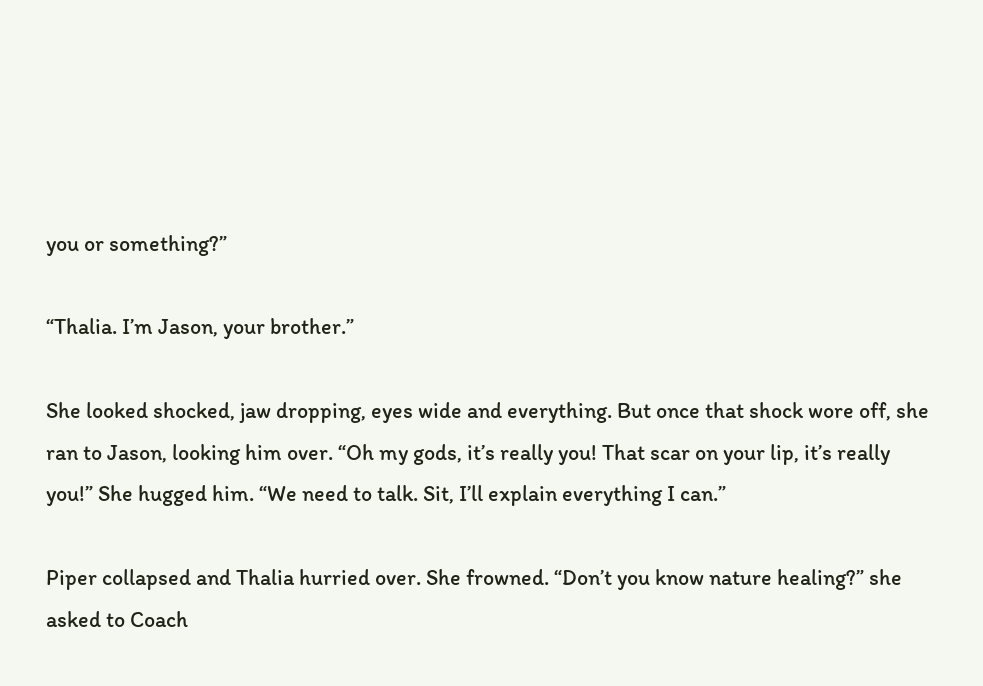you or something?”

“Thalia. I’m Jason, your brother.”

She looked shocked, jaw dropping, eyes wide and everything. But once that shock wore off, she ran to Jason, looking him over. “Oh my gods, it’s really you! That scar on your lip, it’s really you!” She hugged him. “We need to talk. Sit, I’ll explain everything I can.”

Piper collapsed and Thalia hurried over. She frowned. “Don’t you know nature healing?” she asked to Coach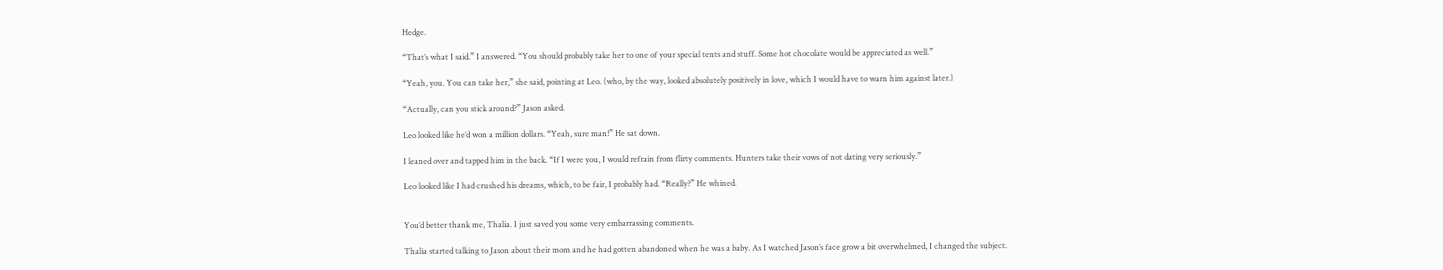Hedge.

“That’s what I said.” I answered. “You should probably take her to one of your special tents and stuff. Some hot chocolate would be appreciated as well.”

“Yeah, you. You can take her,” she said, pointing at Leo. (who, by the way, looked absolutely positively in love, which I would have to warn him against later.)

“Actually, can you stick around?” Jason asked.

Leo looked like he’d won a million dollars. “Yeah, sure man!” He sat down.

I leaned over and tapped him in the back. “If I were you, I would refrain from flirty comments. Hunters take their vows of not dating very seriously.”

Leo looked like I had crushed his dreams, which, to be fair, I probably had. “Really?” He whined.


You’d better thank me, Thalia. I just saved you some very embarrassing comments.

Thalia started talking to Jason about their mom and he had gotten abandoned when he was a baby. As I watched Jason’s face grow a bit overwhelmed, I changed the subject.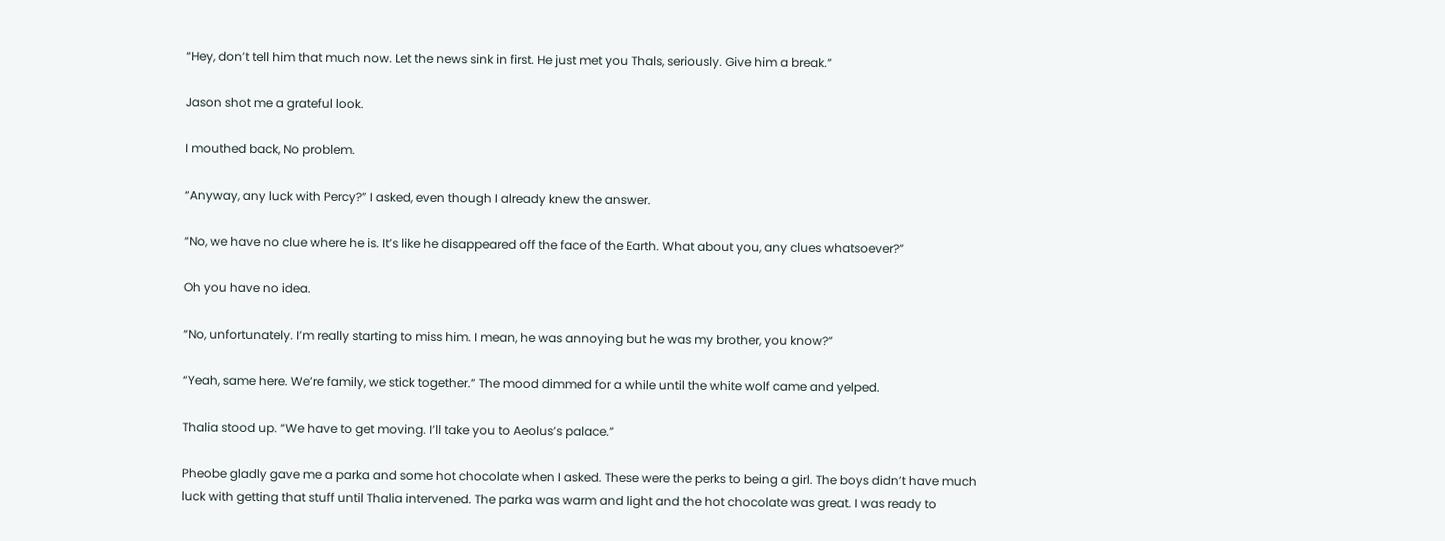“Hey, don’t tell him that much now. Let the news sink in first. He just met you Thals, seriously. Give him a break.”

Jason shot me a grateful look.

I mouthed back, No problem.

“Anyway, any luck with Percy?” I asked, even though I already knew the answer.

“No, we have no clue where he is. It’s like he disappeared off the face of the Earth. What about you, any clues whatsoever?”

Oh you have no idea.

“No, unfortunately. I’m really starting to miss him. I mean, he was annoying but he was my brother, you know?”

“Yeah, same here. We’re family, we stick together.” The mood dimmed for a while until the white wolf came and yelped.

Thalia stood up. “We have to get moving. I’ll take you to Aeolus’s palace.”

Pheobe gladly gave me a parka and some hot chocolate when I asked. These were the perks to being a girl. The boys didn’t have much luck with getting that stuff until Thalia intervened. The parka was warm and light and the hot chocolate was great. I was ready to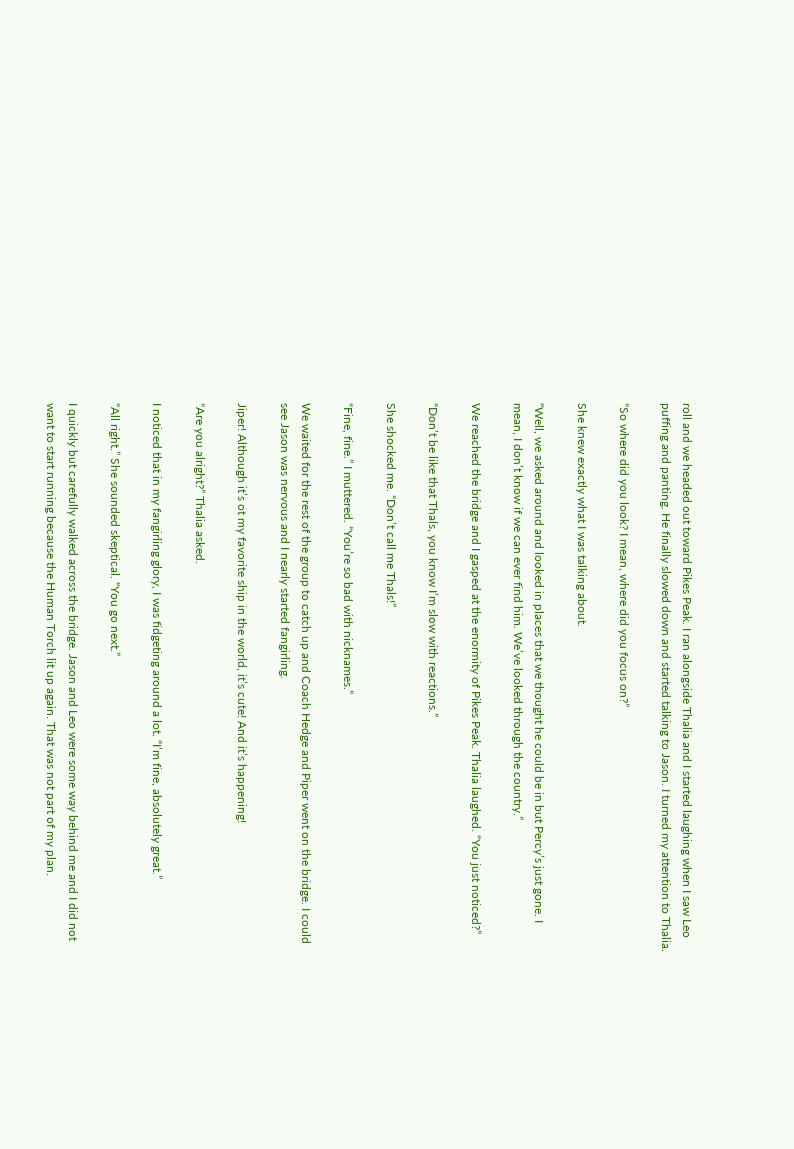roll and we headed out toward Pikes Peak. I ran alongside Thalia and I started laughing when I saw Leo puffing and panting. He finally slowed down and started talking to Jason. I turned my attention to Thalia.

“So where did you look? I mean, where did you focus on?”

She knew exactly what I was talking about.

“Well, we asked around and looked in places that we thought he could be in but Percy’s just gone. I mean, I don’t know if we can ever find him. We’ve looked through the country.”

We reached the bridge and I gasped at the enormity of Pikes Peak. Thalia laughed. “You just noticed?”

“Don’t be like that Thals, you know I’m slow with reactions.”

She shocked me. “Don’t call me Thals!”

“Fine, fine.” I muttered. “You’re so bad with nicknames.”

We waited for the rest of the group to catch up and Coach Hedge and Piper went on the bridge. I could see Jason was nervous and I nearly started fangirling.

Jiper! Although it’s ot my favorite ship in the world, it’s cute! And it’s happening!

“Are you alright?” Thalia asked.

I noticed that in my fangirling glory, I was fidgeting around a lot. “I’m fine, absolutely great.”

“All right.” She sounded skeptical. “You go next.”

I quickly but carefully walked across the bridge. Jason and Leo were some way behind me and I did not want to start running because the Human Torch lit up again. That was not part of my plan.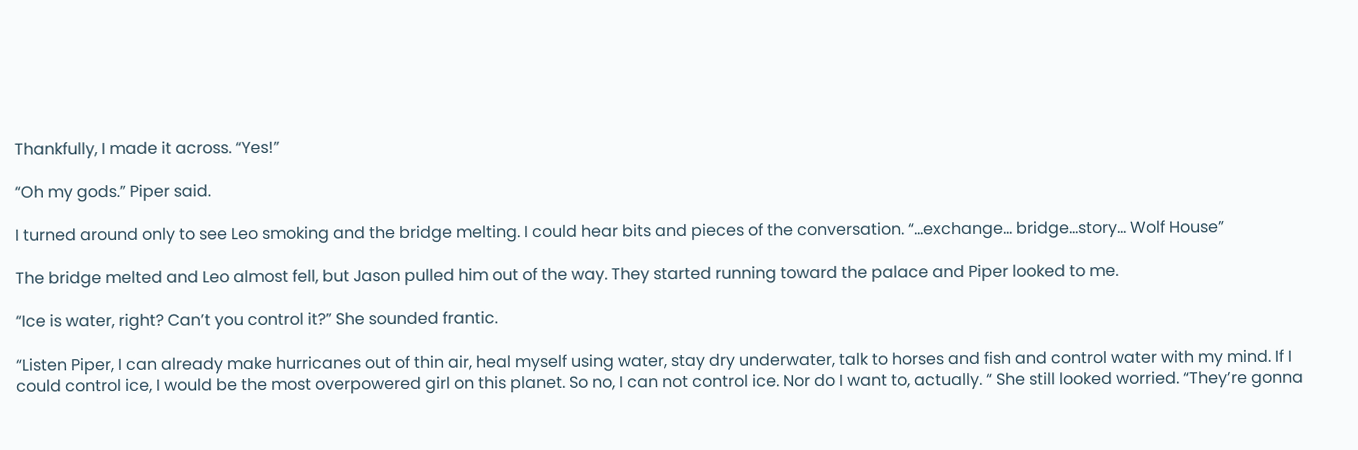Thankfully, I made it across. “Yes!”

“Oh my gods.” Piper said.

I turned around only to see Leo smoking and the bridge melting. I could hear bits and pieces of the conversation. “…exchange… bridge…story… Wolf House”

The bridge melted and Leo almost fell, but Jason pulled him out of the way. They started running toward the palace and Piper looked to me.

“Ice is water, right? Can’t you control it?” She sounded frantic.

“Listen Piper, I can already make hurricanes out of thin air, heal myself using water, stay dry underwater, talk to horses and fish and control water with my mind. If I could control ice, I would be the most overpowered girl on this planet. So no, I can not control ice. Nor do I want to, actually. “ She still looked worried. “They’re gonna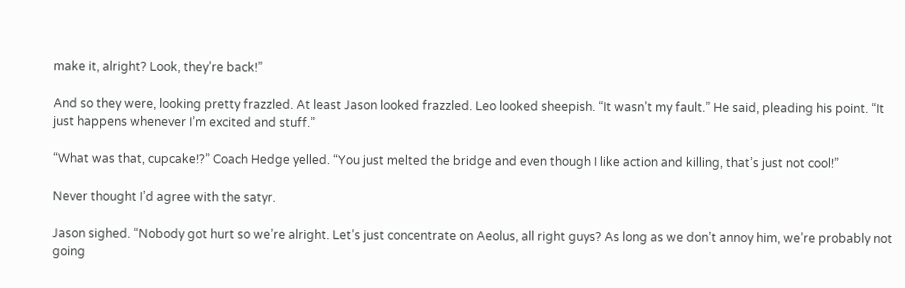make it, alright? Look, they’re back!”

And so they were, looking pretty frazzled. At least Jason looked frazzled. Leo looked sheepish. “It wasn’t my fault.” He said, pleading his point. “It just happens whenever I’m excited and stuff.”

“What was that, cupcake!?” Coach Hedge yelled. “You just melted the bridge and even though I like action and killing, that’s just not cool!”

Never thought I’d agree with the satyr.

Jason sighed. “Nobody got hurt so we’re alright. Let’s just concentrate on Aeolus, all right guys? As long as we don’t annoy him, we’re probably not going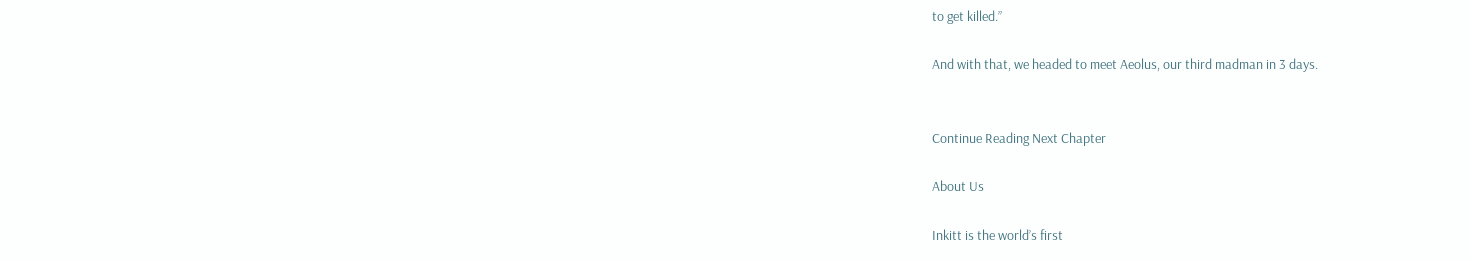to get killed.”

And with that, we headed to meet Aeolus, our third madman in 3 days.


Continue Reading Next Chapter

About Us

Inkitt is the world’s first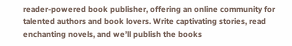reader-powered book publisher, offering an online community for talented authors and book lovers. Write captivating stories, read enchanting novels, and we’ll publish the books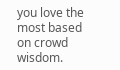you love the most based on crowd wisdom.